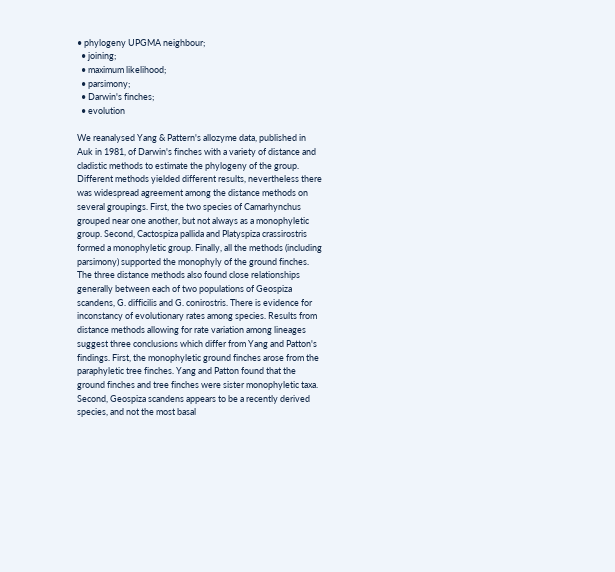• phylogeny UPGMA neighbour;
  • joining;
  • maximum likelihood;
  • parsimony;
  • Darwin's finches;
  • evolution

We reanalysed Yang & Pattern's allozyme data, published in Auk in 1981, of Darwin's finches with a variety of distance and cladistic methods to estimate the phylogeny of the group. Different methods yielded different results, nevertheless there was widespread agreement among the distance methods on several groupings. First, the two species of Camarhynchus grouped near one another, but not always as a monophyletic group. Second, Cactospiza pallida and Platyspiza crassirostris formed a monophyletic group. Finally, all the methods (including parsimony) supported the monophyly of the ground finches. The three distance methods also found close relationships generally between each of two populations of Geospiza scandens, G. difficilis and G. conirostris. There is evidence for inconstancy of evolutionary rates among species. Results from distance methods allowing for rate variation among lineages suggest three conclusions which differ from Yang and Patton's findings. First, the monophyletic ground finches arose from the paraphyletic tree finches. Yang and Patton found that the ground finches and tree finches were sister monophyletic taxa. Second, Geospiza scandens appears to be a recently derived species, and not the most basal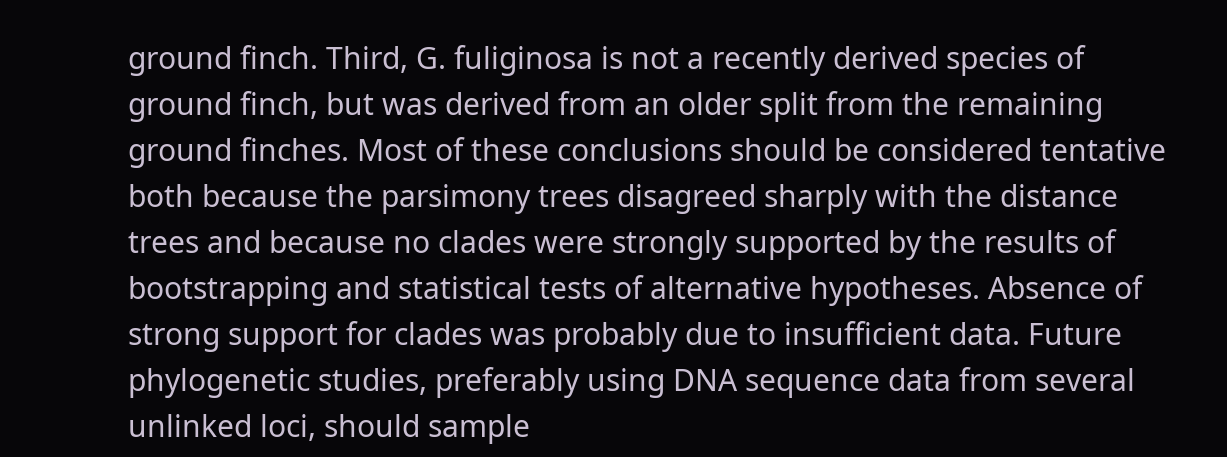ground finch. Third, G. fuliginosa is not a recently derived species of ground finch, but was derived from an older split from the remaining ground finches. Most of these conclusions should be considered tentative both because the parsimony trees disagreed sharply with the distance trees and because no clades were strongly supported by the results of bootstrapping and statistical tests of alternative hypotheses. Absence of strong support for clades was probably due to insufficient data. Future phylogenetic studies, preferably using DNA sequence data from several unlinked loci, should sample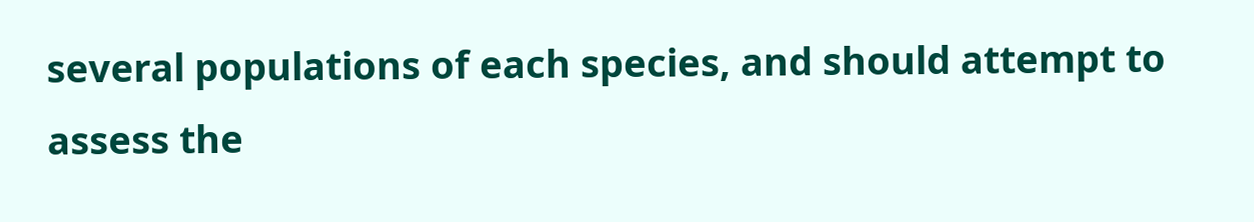several populations of each species, and should attempt to assess the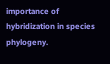importance of hybridization in species phylogeny.